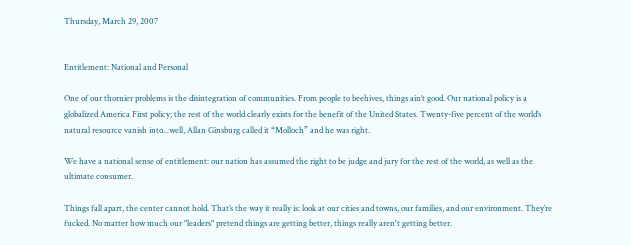Thursday, March 29, 2007


Entitlement: National and Personal

One of our thornier problems is the disintegration of communities. From people to beehives, things ain’t good. Our national policy is a globalized America First policy; the rest of the world clearly exists for the benefit of the United States. Twenty-five percent of the world’s natural resource vanish into...well, Allan Ginsburg called it “Molloch” and he was right.

We have a national sense of entitlement: our nation has assumed the right to be judge and jury for the rest of the world, as well as the ultimate consumer.

Things fall apart, the center cannot hold. That’s the way it really is: look at our cities and towns, our families, and our environment. They’re fucked. No matter how much our "leaders" pretend things are getting better, things really aren't getting better.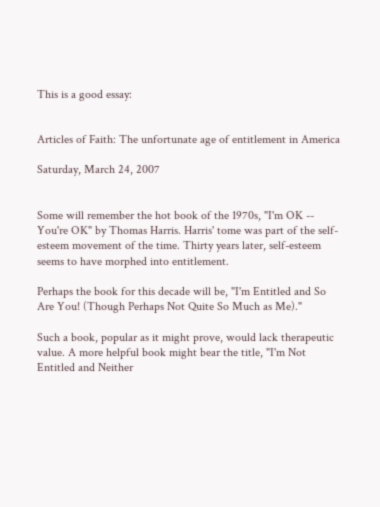This is a good essay:


Articles of Faith: The unfortunate age of entitlement in America

Saturday, March 24, 2007


Some will remember the hot book of the 1970s, "I'm OK -- You're OK" by Thomas Harris. Harris' tome was part of the self-esteem movement of the time. Thirty years later, self-esteem seems to have morphed into entitlement.

Perhaps the book for this decade will be, "I'm Entitled and So Are You! (Though Perhaps Not Quite So Much as Me)."

Such a book, popular as it might prove, would lack therapeutic value. A more helpful book might bear the title, "I'm Not Entitled and Neither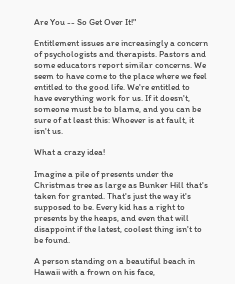Are You -- So Get Over It!"

Entitlement issues are increasingly a concern of psychologists and therapists. Pastors and some educators report similar concerns. We seem to have come to the place where we feel entitled to the good life. We're entitled to have everything work for us. If it doesn't, someone must be to blame, and you can be sure of at least this: Whoever is at fault, it isn't us.

What a crazy idea!

Imagine a pile of presents under the Christmas tree as large as Bunker Hill that's taken for granted. That's just the way it's supposed to be. Every kid has a right to presents by the heaps, and even that will disappoint if the latest, coolest thing isn't to be found.

A person standing on a beautiful beach in Hawaii with a frown on his face,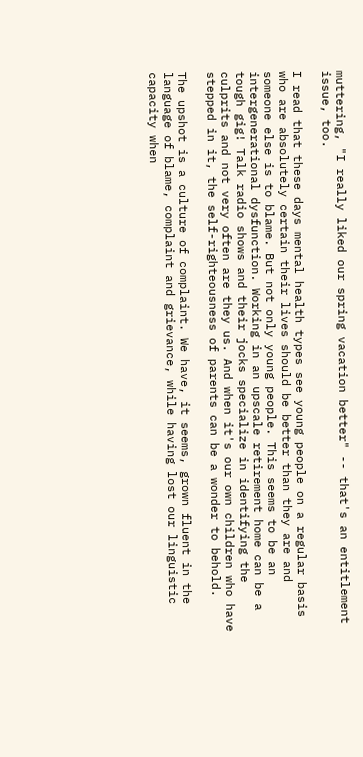muttering, "I really liked our spring vacation better" -- that's an entitlement issue, too.

I read that these days mental health types see young people on a regular basis who are absolutely certain their lives should be better than they are and someone else is to blame. But not only young people. This seems to be an intergenerational dysfunction. Working in an upscale retirement home can be a tough gig! Talk radio shows and their jocks specialize in identifying the culprits and not very often are they us. And when it's our own children who have stepped in it, the self-righteousness of parents can be a wonder to behold.

The upshot is a culture of complaint. We have, it seems, grown fluent in the language of blame, complaint and grievance, while having lost our linguistic capacity when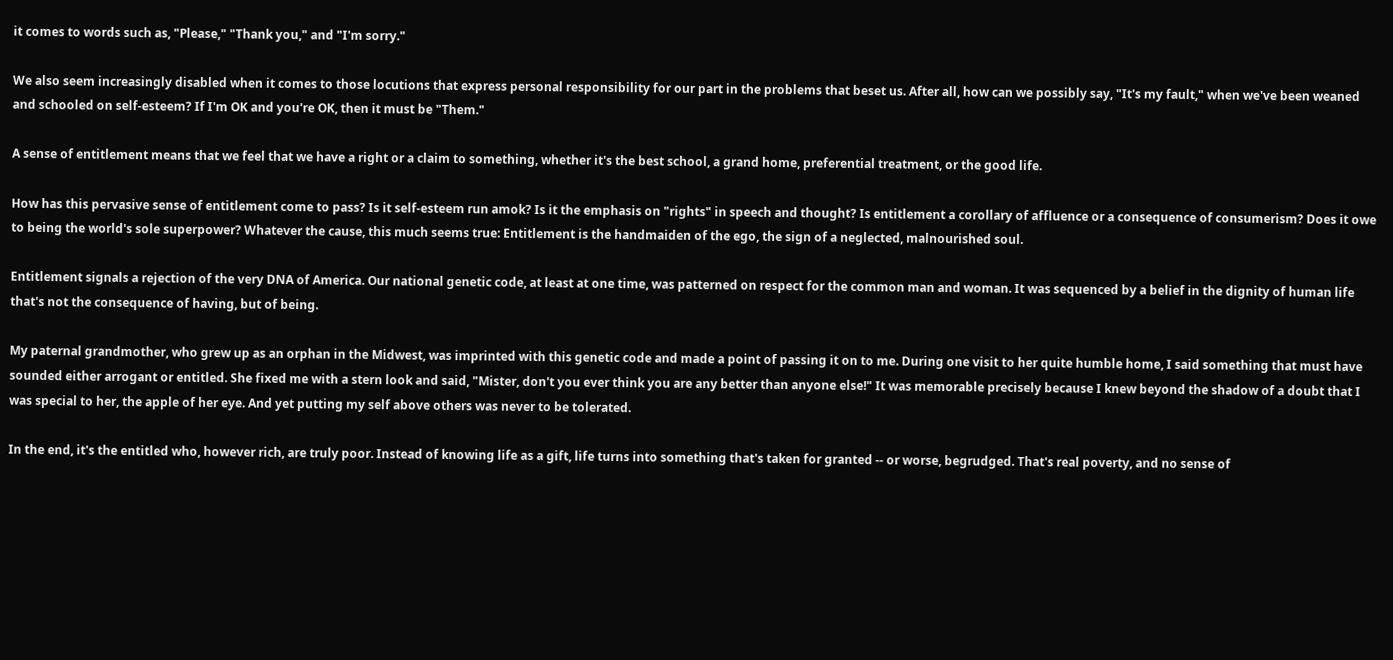it comes to words such as, "Please," "Thank you," and "I'm sorry."

We also seem increasingly disabled when it comes to those locutions that express personal responsibility for our part in the problems that beset us. After all, how can we possibly say, "It's my fault," when we've been weaned and schooled on self-esteem? If I'm OK and you're OK, then it must be "Them."

A sense of entitlement means that we feel that we have a right or a claim to something, whether it's the best school, a grand home, preferential treatment, or the good life.

How has this pervasive sense of entitlement come to pass? Is it self-esteem run amok? Is it the emphasis on "rights" in speech and thought? Is entitlement a corollary of affluence or a consequence of consumerism? Does it owe to being the world's sole superpower? Whatever the cause, this much seems true: Entitlement is the handmaiden of the ego, the sign of a neglected, malnourished soul.

Entitlement signals a rejection of the very DNA of America. Our national genetic code, at least at one time, was patterned on respect for the common man and woman. It was sequenced by a belief in the dignity of human life that's not the consequence of having, but of being.

My paternal grandmother, who grew up as an orphan in the Midwest, was imprinted with this genetic code and made a point of passing it on to me. During one visit to her quite humble home, I said something that must have sounded either arrogant or entitled. She fixed me with a stern look and said, "Mister, don't you ever think you are any better than anyone else!" It was memorable precisely because I knew beyond the shadow of a doubt that I was special to her, the apple of her eye. And yet putting my self above others was never to be tolerated.

In the end, it's the entitled who, however rich, are truly poor. Instead of knowing life as a gift, life turns into something that's taken for granted -- or worse, begrudged. That's real poverty, and no sense of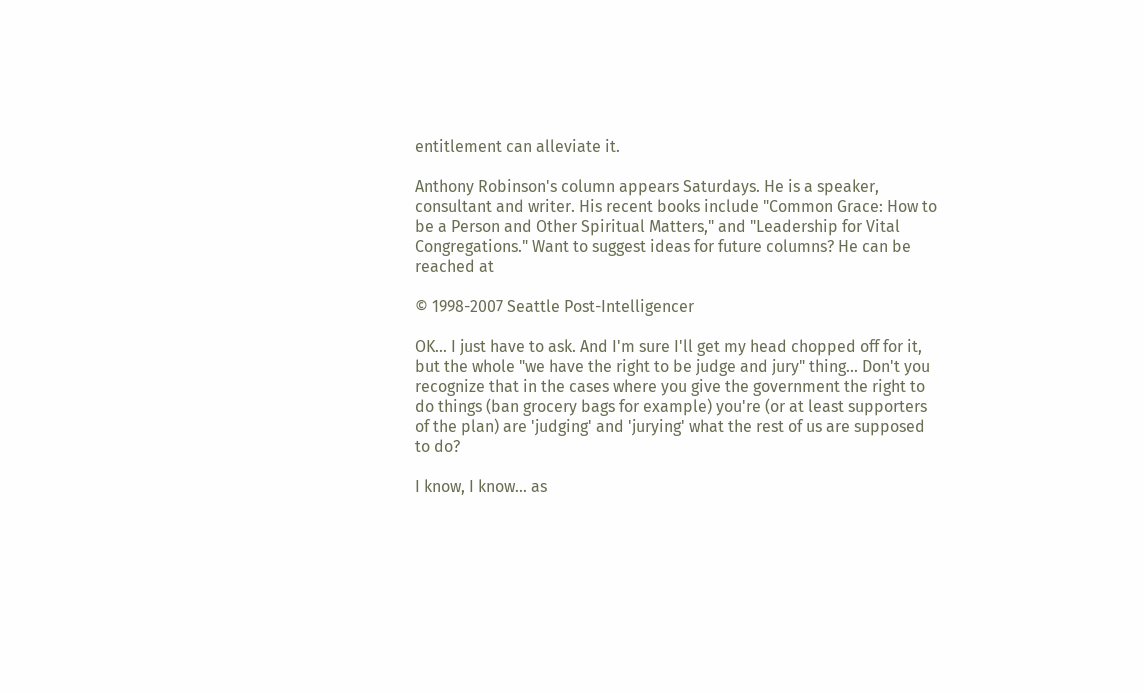entitlement can alleviate it.

Anthony Robinson's column appears Saturdays. He is a speaker, consultant and writer. His recent books include "Common Grace: How to be a Person and Other Spiritual Matters," and "Leadership for Vital Congregations." Want to suggest ideas for future columns? He can be reached at

© 1998-2007 Seattle Post-Intelligencer

OK... I just have to ask. And I'm sure I'll get my head chopped off for it, but the whole "we have the right to be judge and jury" thing... Don't you recognize that in the cases where you give the government the right to do things (ban grocery bags for example) you're (or at least supporters of the plan) are 'judging' and 'jurying' what the rest of us are supposed to do?

I know, I know... as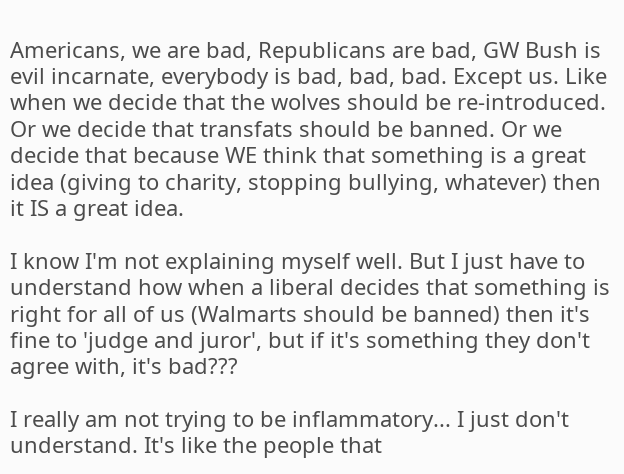Americans, we are bad, Republicans are bad, GW Bush is evil incarnate, everybody is bad, bad, bad. Except us. Like when we decide that the wolves should be re-introduced. Or we decide that transfats should be banned. Or we decide that because WE think that something is a great idea (giving to charity, stopping bullying, whatever) then it IS a great idea.

I know I'm not explaining myself well. But I just have to understand how when a liberal decides that something is right for all of us (Walmarts should be banned) then it's fine to 'judge and juror', but if it's something they don't agree with, it's bad???

I really am not trying to be inflammatory... I just don't understand. It's like the people that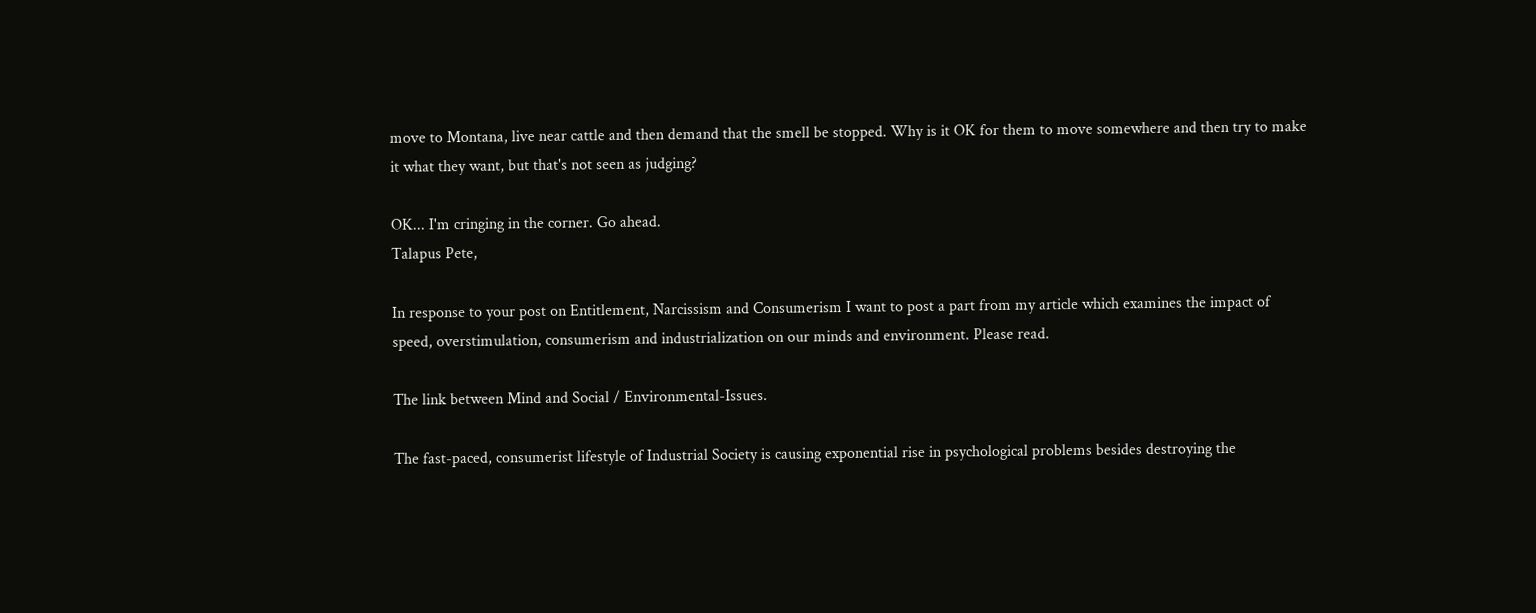move to Montana, live near cattle and then demand that the smell be stopped. Why is it OK for them to move somewhere and then try to make it what they want, but that's not seen as judging?

OK... I'm cringing in the corner. Go ahead.
Talapus Pete,

In response to your post on Entitlement, Narcissism and Consumerism I want to post a part from my article which examines the impact of speed, overstimulation, consumerism and industrialization on our minds and environment. Please read.

The link between Mind and Social / Environmental-Issues.

The fast-paced, consumerist lifestyle of Industrial Society is causing exponential rise in psychological problems besides destroying the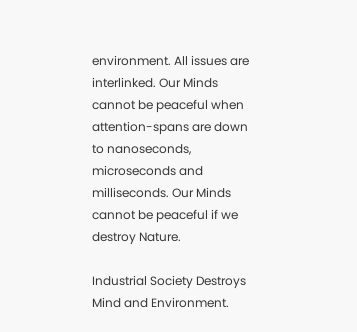environment. All issues are interlinked. Our Minds cannot be peaceful when attention-spans are down to nanoseconds, microseconds and milliseconds. Our Minds cannot be peaceful if we destroy Nature.

Industrial Society Destroys Mind and Environment.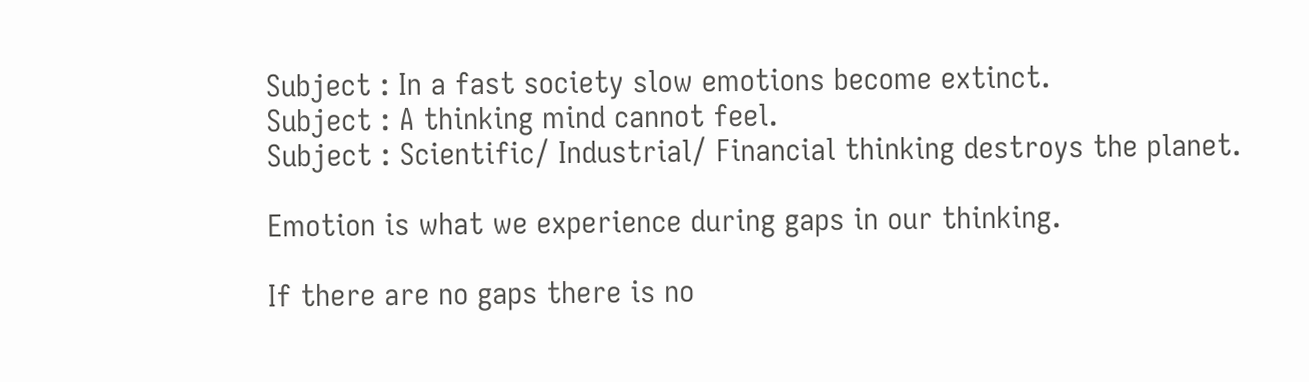Subject : In a fast society slow emotions become extinct.
Subject : A thinking mind cannot feel.
Subject : Scientific/ Industrial/ Financial thinking destroys the planet.

Emotion is what we experience during gaps in our thinking.

If there are no gaps there is no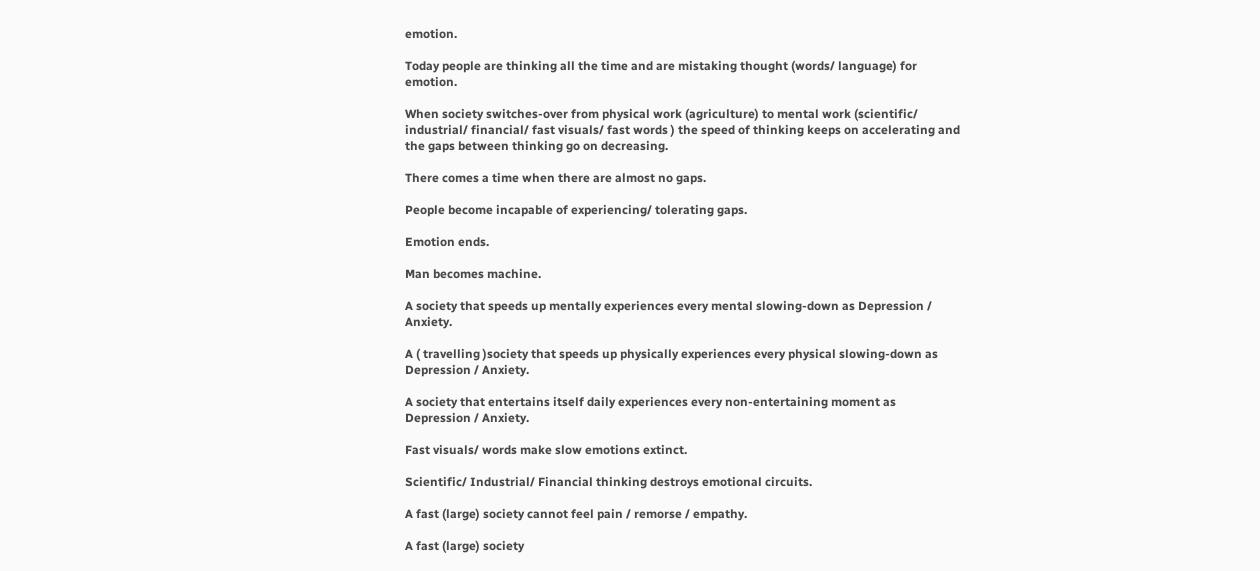emotion.

Today people are thinking all the time and are mistaking thought (words/ language) for emotion.

When society switches-over from physical work (agriculture) to mental work (scientific/ industrial/ financial/ fast visuals/ fast words ) the speed of thinking keeps on accelerating and the gaps between thinking go on decreasing.

There comes a time when there are almost no gaps.

People become incapable of experiencing/ tolerating gaps.

Emotion ends.

Man becomes machine.

A society that speeds up mentally experiences every mental slowing-down as Depression / Anxiety.

A ( travelling )society that speeds up physically experiences every physical slowing-down as Depression / Anxiety.

A society that entertains itself daily experiences every non-entertaining moment as Depression / Anxiety.

Fast visuals/ words make slow emotions extinct.

Scientific/ Industrial/ Financial thinking destroys emotional circuits.

A fast (large) society cannot feel pain / remorse / empathy.

A fast (large) society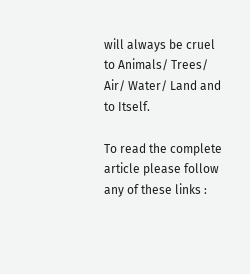will always be cruel to Animals/ Trees/ Air/ Water/ Land and to Itself.

To read the complete article please follow any of these links :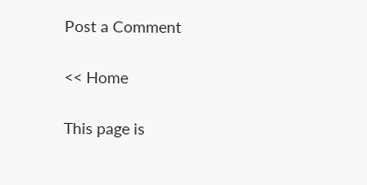Post a Comment

<< Home

This page is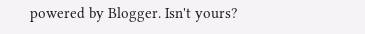powered by Blogger. Isn't yours?